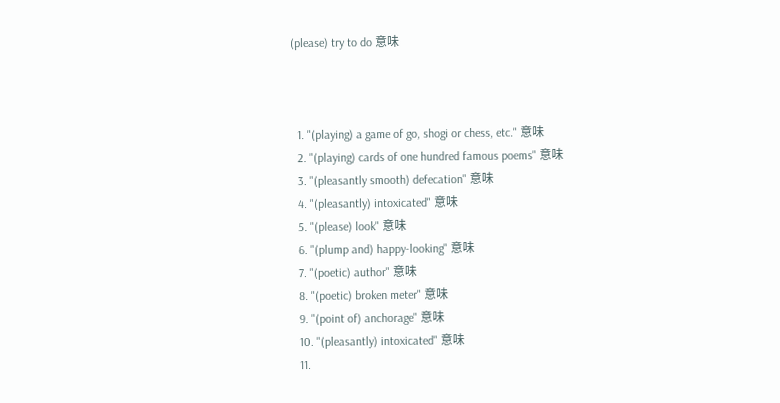(please) try to do 意味



  1. "(playing) a game of go, shogi or chess, etc." 意味
  2. "(playing) cards of one hundred famous poems" 意味
  3. "(pleasantly smooth) defecation" 意味
  4. "(pleasantly) intoxicated" 意味
  5. "(please) look" 意味
  6. "(plump and) happy-looking" 意味
  7. "(poetic) author" 意味
  8. "(poetic) broken meter" 意味
  9. "(point of) anchorage" 意味
  10. "(pleasantly) intoxicated" 意味
  11.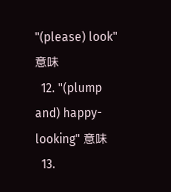"(please) look" 意味
  12. "(plump and) happy-looking" 意味
  13.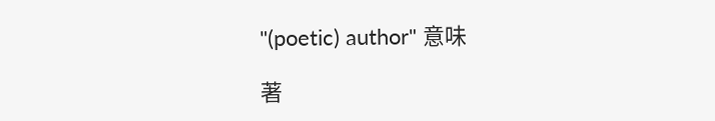"(poetic) author" 意味

著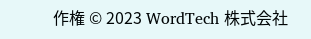作権 © 2023 WordTech 株式会社